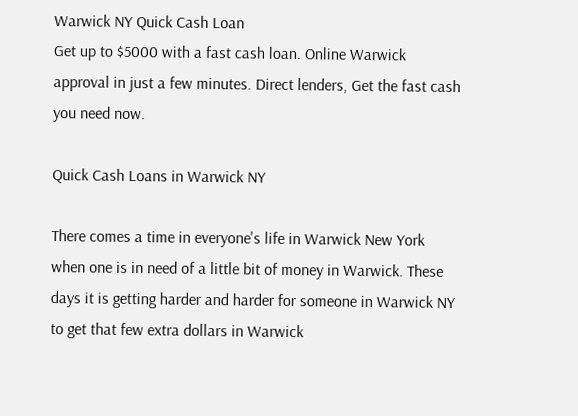Warwick NY Quick Cash Loan
Get up to $5000 with a fast cash loan. Online Warwick approval in just a few minutes. Direct lenders, Get the fast cash you need now.

Quick Cash Loans in Warwick NY

There comes a time in everyone's life in Warwick New York when one is in need of a little bit of money in Warwick. These days it is getting harder and harder for someone in Warwick NY to get that few extra dollars in Warwick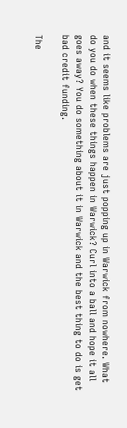and it seems like problems are just popping up in Warwick from nowhere. What do you do when these things happen in Warwick? Curl into a ball and hope it all goes away? You do something about it in Warwick and the best thing to do is get bad credit funding.

The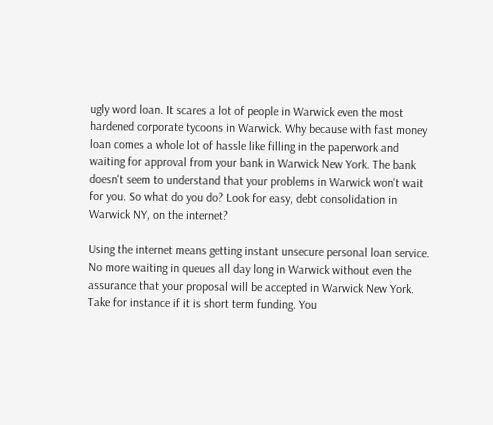ugly word loan. It scares a lot of people in Warwick even the most hardened corporate tycoons in Warwick. Why because with fast money loan comes a whole lot of hassle like filling in the paperwork and waiting for approval from your bank in Warwick New York. The bank doesn't seem to understand that your problems in Warwick won't wait for you. So what do you do? Look for easy, debt consolidation in Warwick NY, on the internet?

Using the internet means getting instant unsecure personal loan service. No more waiting in queues all day long in Warwick without even the assurance that your proposal will be accepted in Warwick New York. Take for instance if it is short term funding. You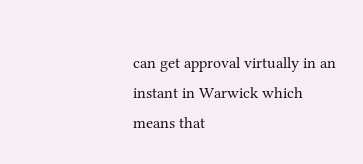can get approval virtually in an instant in Warwick which means that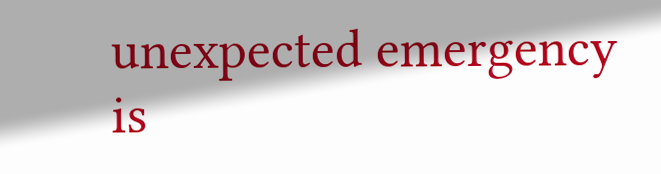unexpected emergency is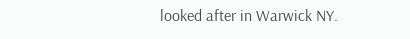looked after in Warwick NY.